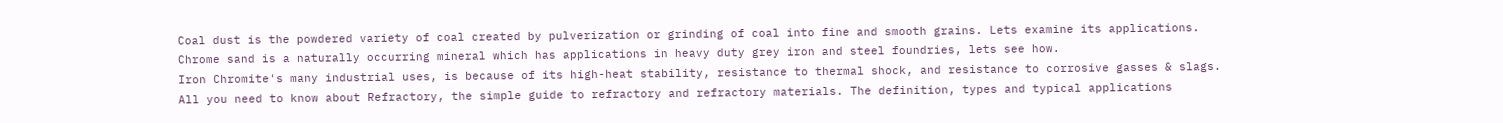Coal dust is the powdered variety of coal created by pulverization or grinding of coal into fine and smooth grains. Lets examine its applications.
Chrome sand is a naturally occurring mineral which has applications in heavy duty grey iron and steel foundries, lets see how.
Iron Chromite's many industrial uses, is because of its high-heat stability, resistance to thermal shock, and resistance to corrosive gasses & slags.
All you need to know about Refractory, the simple guide to refractory and refractory materials. The definition, types and typical applications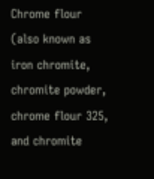Chrome flour (also known as iron chromite, chromite powder, chrome flour 325, and chromite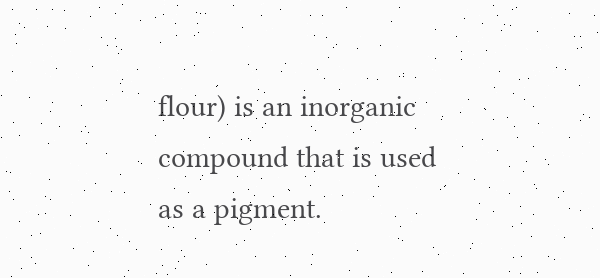flour) is an inorganic compound that is used as a pigment.